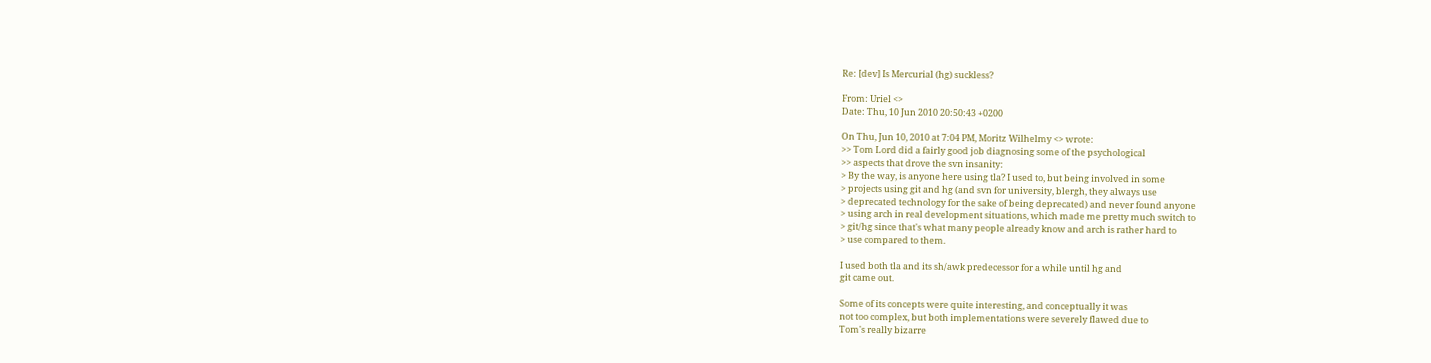Re: [dev] Is Mercurial (hg) suckless?

From: Uriel <>
Date: Thu, 10 Jun 2010 20:50:43 +0200

On Thu, Jun 10, 2010 at 7:04 PM, Moritz Wilhelmy <> wrote:
>> Tom Lord did a fairly good job diagnosing some of the psychological
>> aspects that drove the svn insanity:
> By the way, is anyone here using tla? I used to, but being involved in some
> projects using git and hg (and svn for university, blergh, they always use
> deprecated technology for the sake of being deprecated) and never found anyone
> using arch in real development situations, which made me pretty much switch to
> git/hg since that's what many people already know and arch is rather hard to
> use compared to them.

I used both tla and its sh/awk predecessor for a while until hg and
git came out.

Some of its concepts were quite interesting, and conceptually it was
not too complex, but both implementations were severely flawed due to
Tom's really bizarre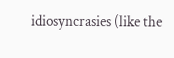idiosyncrasies (like the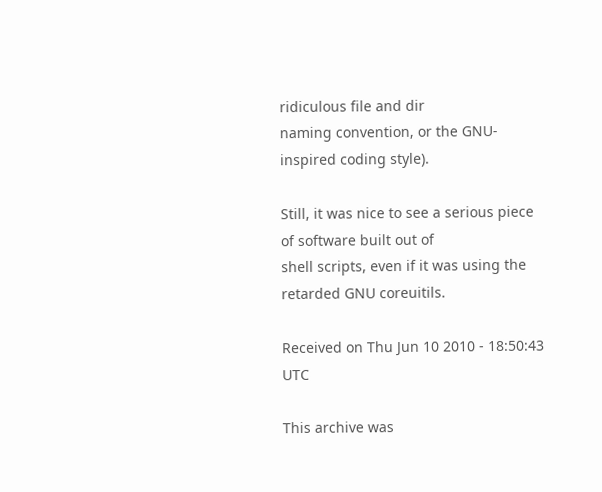ridiculous file and dir
naming convention, or the GNU-inspired coding style).

Still, it was nice to see a serious piece of software built out of
shell scripts, even if it was using the retarded GNU coreuitils.

Received on Thu Jun 10 2010 - 18:50:43 UTC

This archive was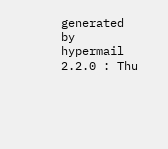generated by hypermail 2.2.0 : Thu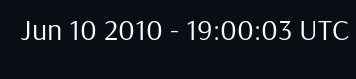Jun 10 2010 - 19:00:03 UTC